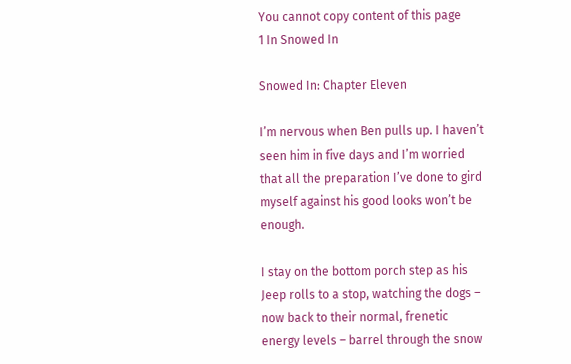You cannot copy content of this page
1 In Snowed In

Snowed In: Chapter Eleven

I’m nervous when Ben pulls up. I haven’t seen him in five days and I’m worried that all the preparation I’ve done to gird myself against his good looks won’t be enough.

I stay on the bottom porch step as his Jeep rolls to a stop, watching the dogs – now back to their normal, frenetic energy levels – barrel through the snow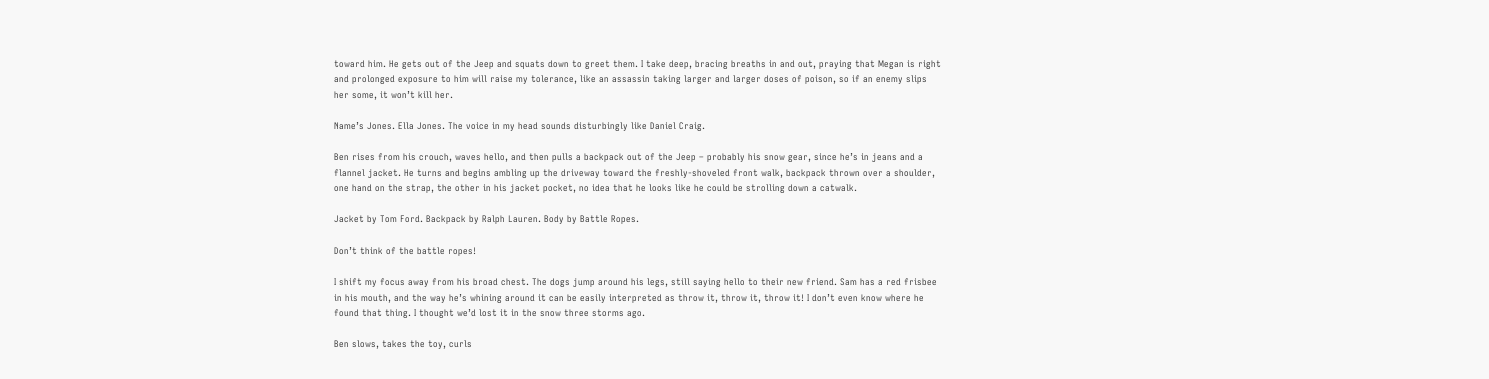toward him. He gets out of the Jeep and squats down to greet them. I take deep, bracing breaths in and out, praying that Megan is right and prolonged exposure to him will raise my tolerance, like an assassin taking larger and larger doses of poison, so if an enemy slips her some, it won’t kill her.

Name’s Jones. Ella Jones. The voice in my head sounds disturbingly like Daniel Craig.

Ben rises from his crouch, waves hello, and then pulls a backpack out of the Jeep – probably his snow gear, since he’s in jeans and a flannel jacket. He turns and begins ambling up the driveway toward the freshly-shoveled front walk, backpack thrown over a shoulder, one hand on the strap, the other in his jacket pocket, no idea that he looks like he could be strolling down a catwalk.

Jacket by Tom Ford. Backpack by Ralph Lauren. Body by Battle Ropes.

Don’t think of the battle ropes!

I shift my focus away from his broad chest. The dogs jump around his legs, still saying hello to their new friend. Sam has a red frisbee in his mouth, and the way he’s whining around it can be easily interpreted as throw it, throw it, throw it! I don’t even know where he found that thing. I thought we’d lost it in the snow three storms ago.

Ben slows, takes the toy, curls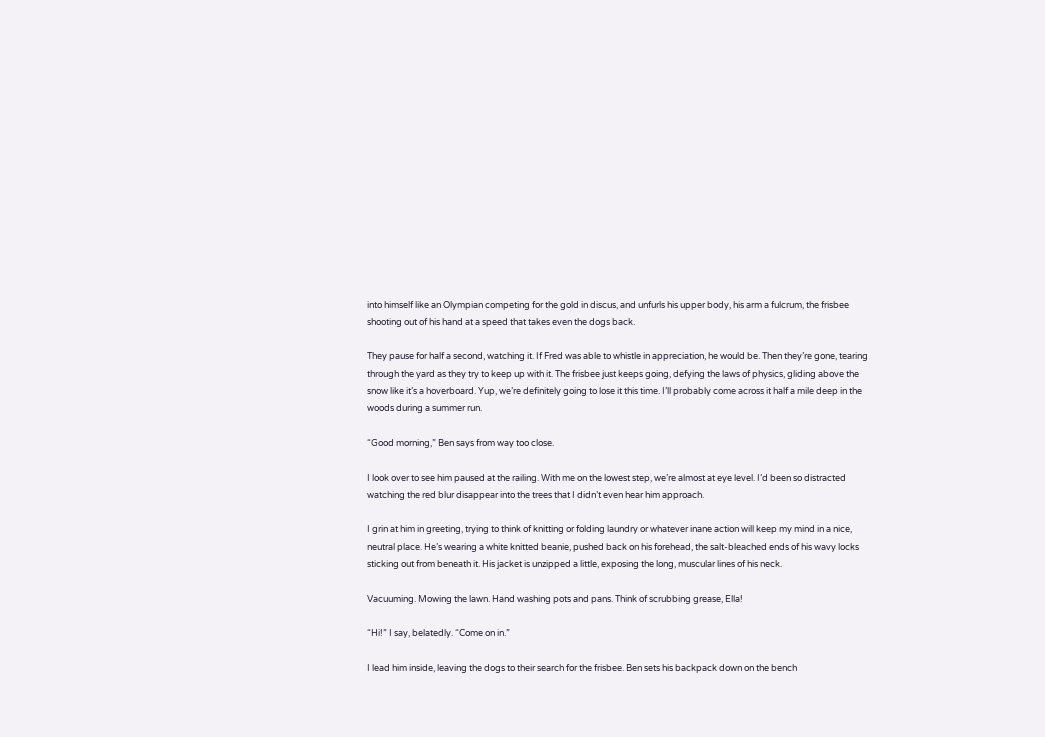into himself like an Olympian competing for the gold in discus, and unfurls his upper body, his arm a fulcrum, the frisbee shooting out of his hand at a speed that takes even the dogs back.

They pause for half a second, watching it. If Fred was able to whistle in appreciation, he would be. Then they’re gone, tearing through the yard as they try to keep up with it. The frisbee just keeps going, defying the laws of physics, gliding above the snow like it’s a hoverboard. Yup, we’re definitely going to lose it this time. I’ll probably come across it half a mile deep in the woods during a summer run.

“Good morning,” Ben says from way too close.

I look over to see him paused at the railing. With me on the lowest step, we’re almost at eye level. I’d been so distracted watching the red blur disappear into the trees that I didn’t even hear him approach.

I grin at him in greeting, trying to think of knitting or folding laundry or whatever inane action will keep my mind in a nice, neutral place. He’s wearing a white knitted beanie, pushed back on his forehead, the salt-bleached ends of his wavy locks sticking out from beneath it. His jacket is unzipped a little, exposing the long, muscular lines of his neck.

Vacuuming. Mowing the lawn. Hand washing pots and pans. Think of scrubbing grease, Ella!

“Hi!” I say, belatedly. “Come on in.”

I lead him inside, leaving the dogs to their search for the frisbee. Ben sets his backpack down on the bench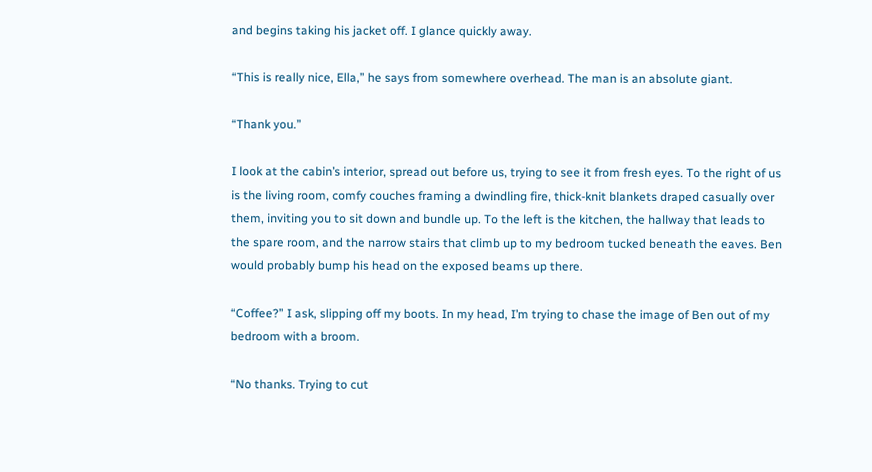and begins taking his jacket off. I glance quickly away.

“This is really nice, Ella,” he says from somewhere overhead. The man is an absolute giant.

“Thank you.”

I look at the cabin’s interior, spread out before us, trying to see it from fresh eyes. To the right of us is the living room, comfy couches framing a dwindling fire, thick-knit blankets draped casually over them, inviting you to sit down and bundle up. To the left is the kitchen, the hallway that leads to the spare room, and the narrow stairs that climb up to my bedroom tucked beneath the eaves. Ben would probably bump his head on the exposed beams up there.

“Coffee?” I ask, slipping off my boots. In my head, I’m trying to chase the image of Ben out of my bedroom with a broom.

“No thanks. Trying to cut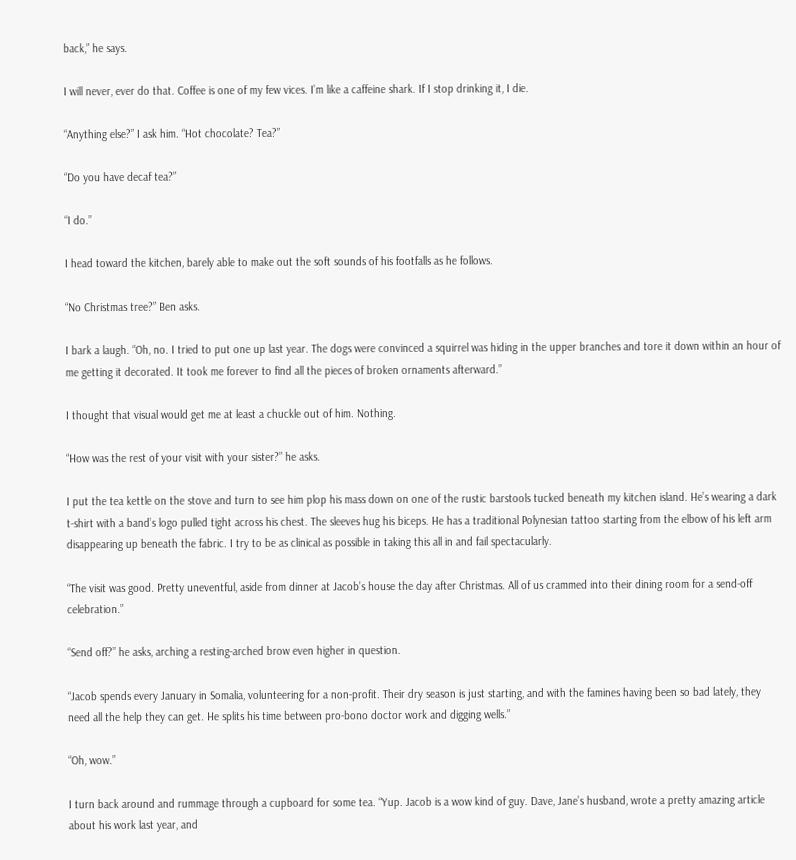back,” he says.

I will never, ever do that. Coffee is one of my few vices. I’m like a caffeine shark. If I stop drinking it, I die.

“Anything else?” I ask him. “Hot chocolate? Tea?”

“Do you have decaf tea?”

“I do.”

I head toward the kitchen, barely able to make out the soft sounds of his footfalls as he follows.

“No Christmas tree?” Ben asks.

I bark a laugh. “Oh, no. I tried to put one up last year. The dogs were convinced a squirrel was hiding in the upper branches and tore it down within an hour of me getting it decorated. It took me forever to find all the pieces of broken ornaments afterward.”

I thought that visual would get me at least a chuckle out of him. Nothing.

“How was the rest of your visit with your sister?” he asks.

I put the tea kettle on the stove and turn to see him plop his mass down on one of the rustic barstools tucked beneath my kitchen island. He’s wearing a dark t-shirt with a band’s logo pulled tight across his chest. The sleeves hug his biceps. He has a traditional Polynesian tattoo starting from the elbow of his left arm disappearing up beneath the fabric. I try to be as clinical as possible in taking this all in and fail spectacularly.

“The visit was good. Pretty uneventful, aside from dinner at Jacob’s house the day after Christmas. All of us crammed into their dining room for a send-off celebration.”

“Send off?” he asks, arching a resting-arched brow even higher in question.

“Jacob spends every January in Somalia, volunteering for a non-profit. Their dry season is just starting, and with the famines having been so bad lately, they need all the help they can get. He splits his time between pro-bono doctor work and digging wells.”

“Oh, wow.”

I turn back around and rummage through a cupboard for some tea. “Yup. Jacob is a wow kind of guy. Dave, Jane’s husband, wrote a pretty amazing article about his work last year, and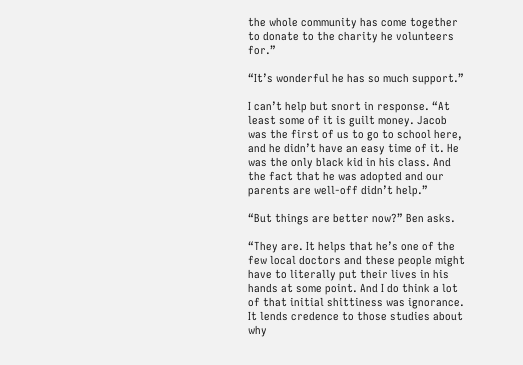the whole community has come together to donate to the charity he volunteers for.”

“It’s wonderful he has so much support.”

I can’t help but snort in response. “At least some of it is guilt money. Jacob was the first of us to go to school here, and he didn’t have an easy time of it. He was the only black kid in his class. And the fact that he was adopted and our parents are well-off didn’t help.”

“But things are better now?” Ben asks.

“They are. It helps that he’s one of the few local doctors and these people might have to literally put their lives in his hands at some point. And I do think a lot of that initial shittiness was ignorance. It lends credence to those studies about why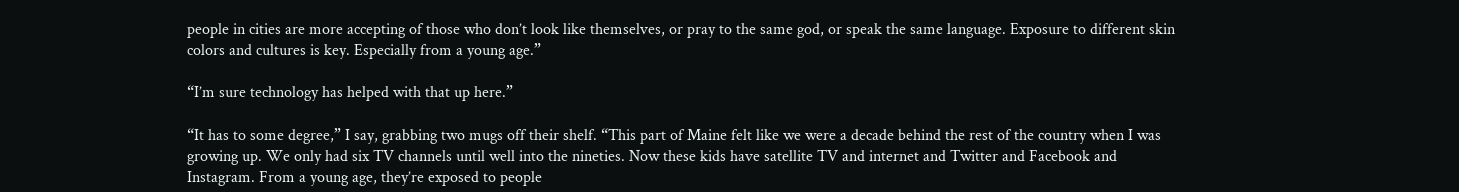people in cities are more accepting of those who don’t look like themselves, or pray to the same god, or speak the same language. Exposure to different skin colors and cultures is key. Especially from a young age.”

“I’m sure technology has helped with that up here.”

“It has to some degree,” I say, grabbing two mugs off their shelf. “This part of Maine felt like we were a decade behind the rest of the country when I was growing up. We only had six TV channels until well into the nineties. Now these kids have satellite TV and internet and Twitter and Facebook and Instagram. From a young age, they’re exposed to people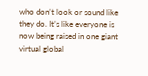who don’t look or sound like they do. It’s like everyone is now being raised in one giant virtual global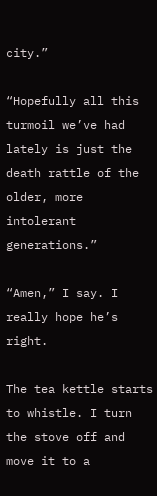city.”

“Hopefully all this turmoil we’ve had lately is just the death rattle of the older, more intolerant generations.”

“Amen,” I say. I really hope he’s right.

The tea kettle starts to whistle. I turn the stove off and move it to a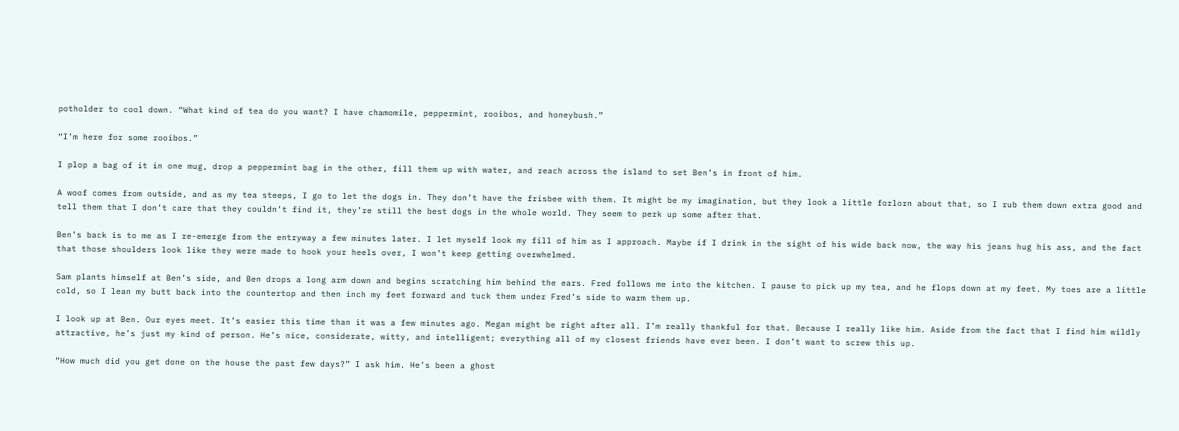potholder to cool down. “What kind of tea do you want? I have chamomile, peppermint, rooibos, and honeybush.”

“I’m here for some rooibos.”

I plop a bag of it in one mug, drop a peppermint bag in the other, fill them up with water, and reach across the island to set Ben’s in front of him.

A woof comes from outside, and as my tea steeps, I go to let the dogs in. They don’t have the frisbee with them. It might be my imagination, but they look a little forlorn about that, so I rub them down extra good and tell them that I don’t care that they couldn’t find it, they’re still the best dogs in the whole world. They seem to perk up some after that.

Ben’s back is to me as I re-emerge from the entryway a few minutes later. I let myself look my fill of him as I approach. Maybe if I drink in the sight of his wide back now, the way his jeans hug his ass, and the fact that those shoulders look like they were made to hook your heels over, I won’t keep getting overwhelmed.

Sam plants himself at Ben’s side, and Ben drops a long arm down and begins scratching him behind the ears. Fred follows me into the kitchen. I pause to pick up my tea, and he flops down at my feet. My toes are a little cold, so I lean my butt back into the countertop and then inch my feet forward and tuck them under Fred’s side to warm them up.

I look up at Ben. Our eyes meet. It’s easier this time than it was a few minutes ago. Megan might be right after all. I’m really thankful for that. Because I really like him. Aside from the fact that I find him wildly attractive, he’s just my kind of person. He’s nice, considerate, witty, and intelligent; everything all of my closest friends have ever been. I don’t want to screw this up.

“How much did you get done on the house the past few days?” I ask him. He’s been a ghost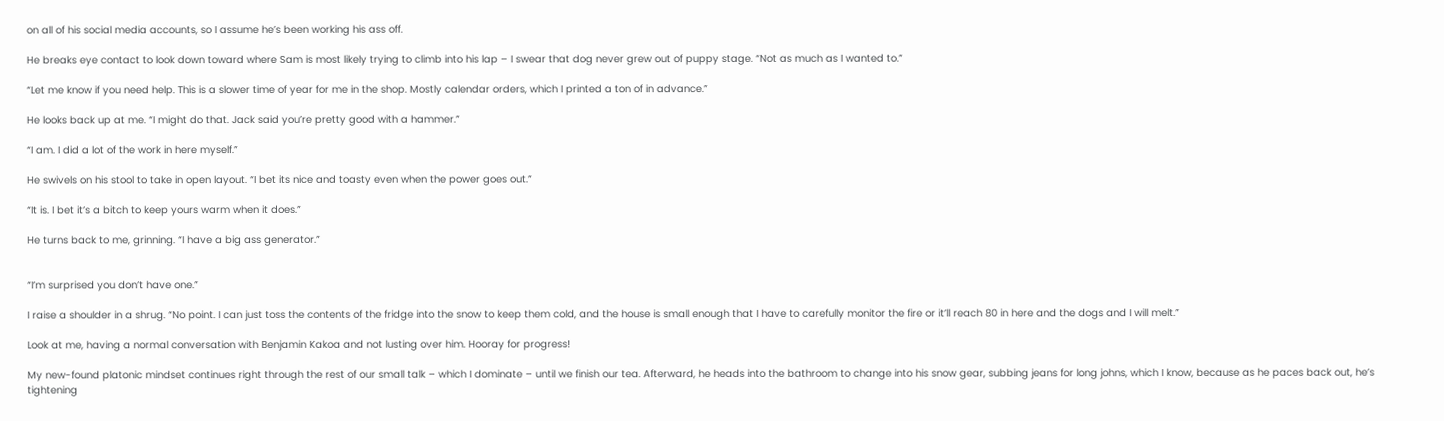on all of his social media accounts, so I assume he’s been working his ass off.

He breaks eye contact to look down toward where Sam is most likely trying to climb into his lap – I swear that dog never grew out of puppy stage. “Not as much as I wanted to.”

“Let me know if you need help. This is a slower time of year for me in the shop. Mostly calendar orders, which I printed a ton of in advance.”

He looks back up at me. “I might do that. Jack said you’re pretty good with a hammer.”

“I am. I did a lot of the work in here myself.”

He swivels on his stool to take in open layout. “I bet its nice and toasty even when the power goes out.”

“It is. I bet it’s a bitch to keep yours warm when it does.”

He turns back to me, grinning. “I have a big ass generator.”


“I’m surprised you don’t have one.”

I raise a shoulder in a shrug. “No point. I can just toss the contents of the fridge into the snow to keep them cold, and the house is small enough that I have to carefully monitor the fire or it’ll reach 80 in here and the dogs and I will melt.”

Look at me, having a normal conversation with Benjamin Kakoa and not lusting over him. Hooray for progress!

My new-found platonic mindset continues right through the rest of our small talk – which I dominate – until we finish our tea. Afterward, he heads into the bathroom to change into his snow gear, subbing jeans for long johns, which I know, because as he paces back out, he’s tightening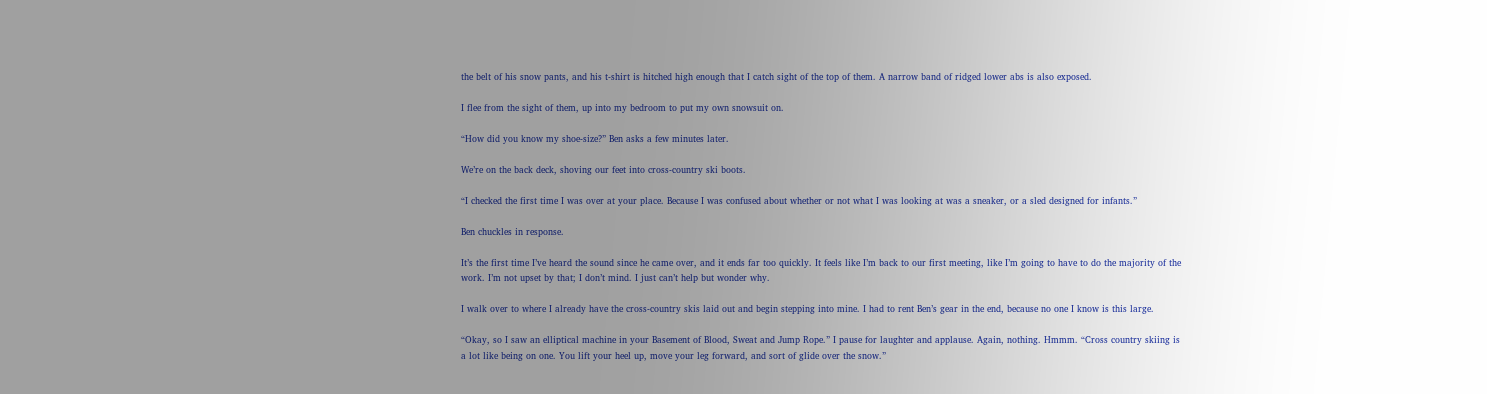the belt of his snow pants, and his t-shirt is hitched high enough that I catch sight of the top of them. A narrow band of ridged lower abs is also exposed.

I flee from the sight of them, up into my bedroom to put my own snowsuit on.

“How did you know my shoe-size?” Ben asks a few minutes later.

We’re on the back deck, shoving our feet into cross-country ski boots.

“I checked the first time I was over at your place. Because I was confused about whether or not what I was looking at was a sneaker, or a sled designed for infants.”

Ben chuckles in response.

It’s the first time I’ve heard the sound since he came over, and it ends far too quickly. It feels like I’m back to our first meeting, like I’m going to have to do the majority of the work. I’m not upset by that; I don’t mind. I just can’t help but wonder why.

I walk over to where I already have the cross-country skis laid out and begin stepping into mine. I had to rent Ben’s gear in the end, because no one I know is this large.

“Okay, so I saw an elliptical machine in your Basement of Blood, Sweat and Jump Rope.” I pause for laughter and applause. Again, nothing. Hmmm. “Cross country skiing is a lot like being on one. You lift your heel up, move your leg forward, and sort of glide over the snow.”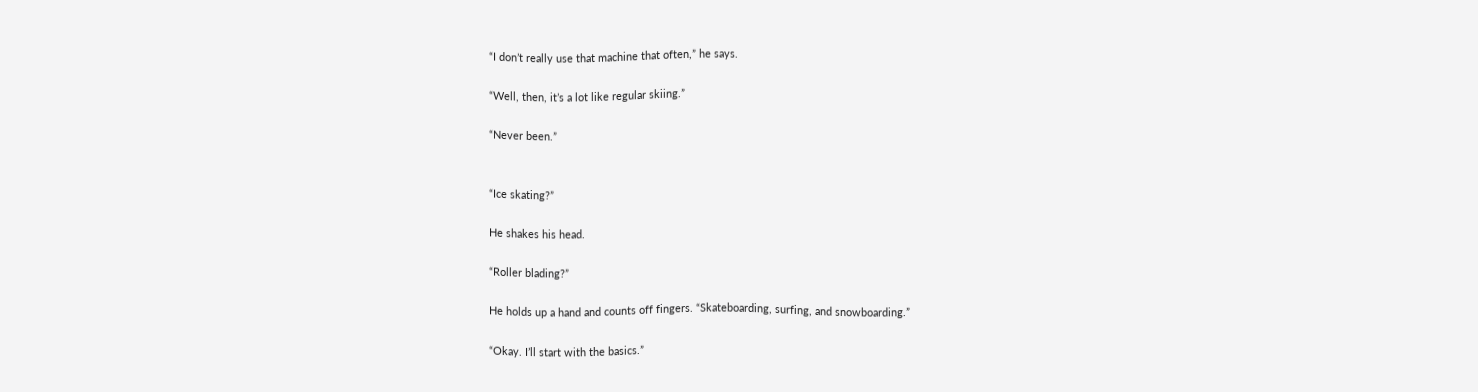“I don’t really use that machine that often,” he says.

“Well, then, it’s a lot like regular skiing.”

“Never been.”


“Ice skating?”

He shakes his head.

“Roller blading?”

He holds up a hand and counts off fingers. “Skateboarding, surfing, and snowboarding.”

“Okay. I’ll start with the basics.”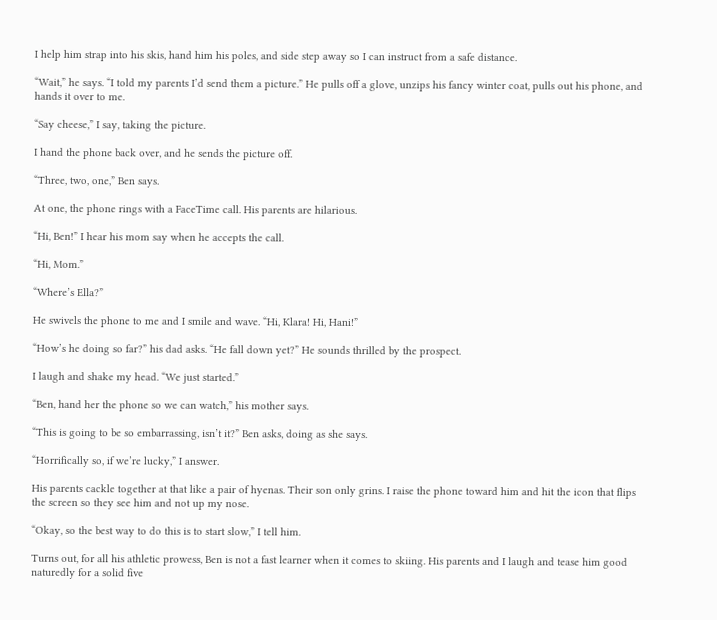I help him strap into his skis, hand him his poles, and side step away so I can instruct from a safe distance.

“Wait,” he says. “I told my parents I’d send them a picture.” He pulls off a glove, unzips his fancy winter coat, pulls out his phone, and hands it over to me.

“Say cheese,” I say, taking the picture.

I hand the phone back over, and he sends the picture off.

“Three, two, one,” Ben says.

At one, the phone rings with a FaceTime call. His parents are hilarious.

“Hi, Ben!” I hear his mom say when he accepts the call.

“Hi, Mom.”

“Where’s Ella?”

He swivels the phone to me and I smile and wave. “Hi, Klara! Hi, Hani!”

“How’s he doing so far?” his dad asks. “He fall down yet?” He sounds thrilled by the prospect.

I laugh and shake my head. “We just started.”

“Ben, hand her the phone so we can watch,” his mother says.

“This is going to be so embarrassing, isn’t it?” Ben asks, doing as she says.

“Horrifically so, if we’re lucky,” I answer.

His parents cackle together at that like a pair of hyenas. Their son only grins. I raise the phone toward him and hit the icon that flips the screen so they see him and not up my nose.

“Okay, so the best way to do this is to start slow,” I tell him.

Turns out, for all his athletic prowess, Ben is not a fast learner when it comes to skiing. His parents and I laugh and tease him good naturedly for a solid five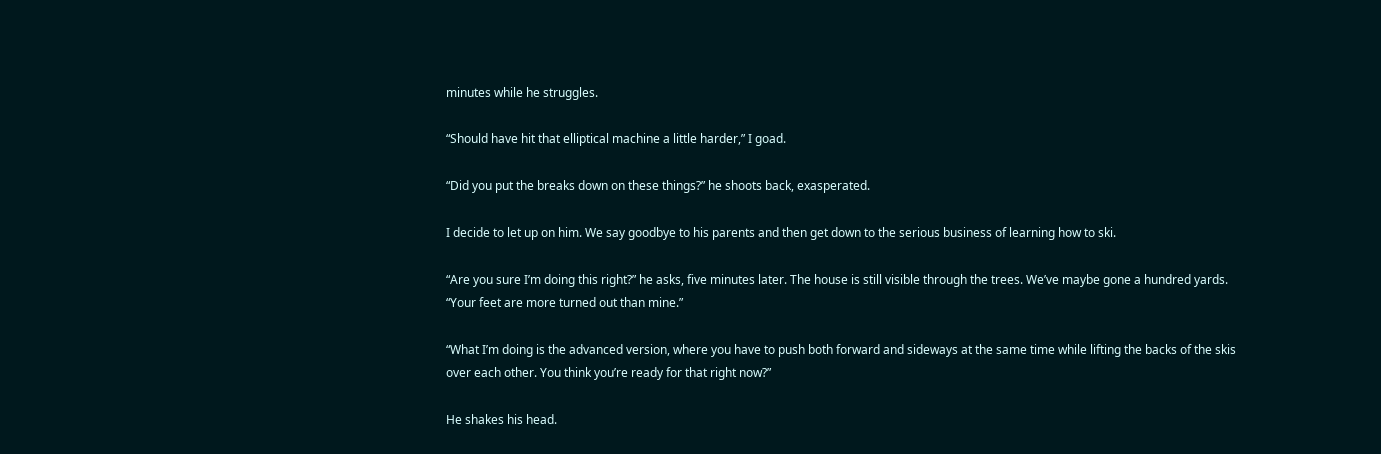minutes while he struggles.

“Should have hit that elliptical machine a little harder,” I goad.

“Did you put the breaks down on these things?” he shoots back, exasperated.

I decide to let up on him. We say goodbye to his parents and then get down to the serious business of learning how to ski.

“Are you sure I’m doing this right?” he asks, five minutes later. The house is still visible through the trees. We’ve maybe gone a hundred yards. “Your feet are more turned out than mine.”

“What I’m doing is the advanced version, where you have to push both forward and sideways at the same time while lifting the backs of the skis over each other. You think you’re ready for that right now?”

He shakes his head.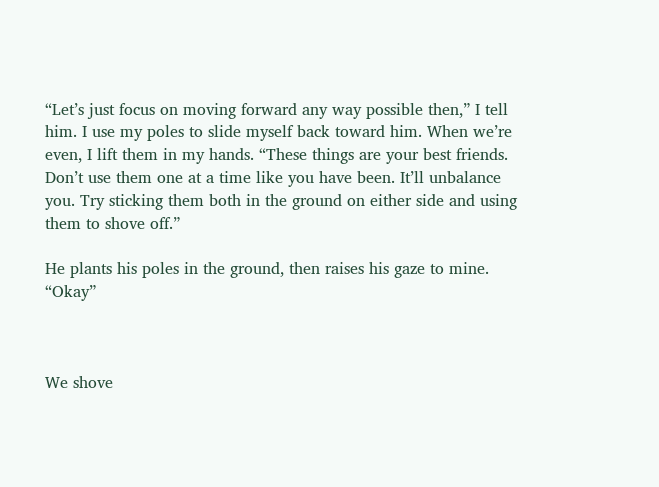“Let’s just focus on moving forward any way possible then,” I tell him. I use my poles to slide myself back toward him. When we’re even, I lift them in my hands. “These things are your best friends. Don’t use them one at a time like you have been. It’ll unbalance you. Try sticking them both in the ground on either side and using them to shove off.”

He plants his poles in the ground, then raises his gaze to mine. “Okay”



We shove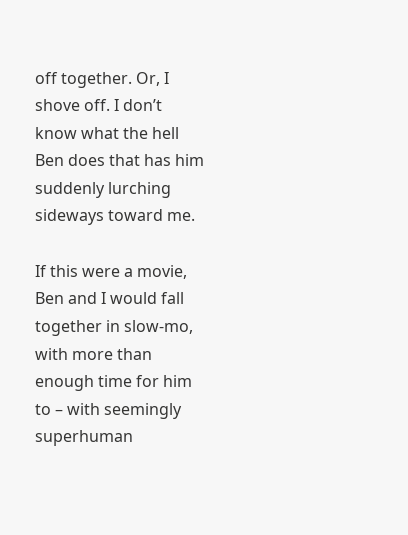off together. Or, I shove off. I don’t know what the hell Ben does that has him suddenly lurching sideways toward me.

If this were a movie, Ben and I would fall together in slow-mo, with more than enough time for him to – with seemingly superhuman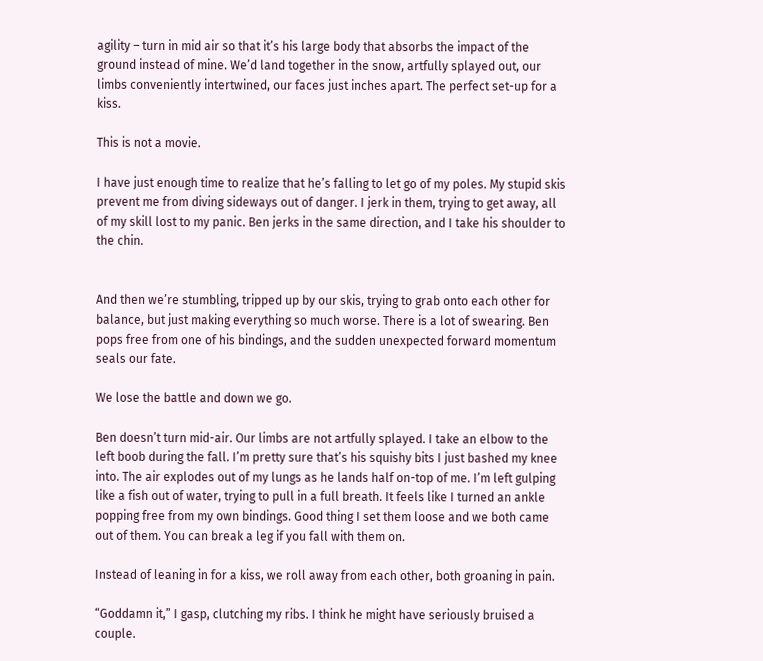agility – turn in mid air so that it’s his large body that absorbs the impact of the ground instead of mine. We’d land together in the snow, artfully splayed out, our limbs conveniently intertwined, our faces just inches apart. The perfect set-up for a kiss.

This is not a movie.

I have just enough time to realize that he’s falling to let go of my poles. My stupid skis prevent me from diving sideways out of danger. I jerk in them, trying to get away, all of my skill lost to my panic. Ben jerks in the same direction, and I take his shoulder to the chin.


And then we’re stumbling, tripped up by our skis, trying to grab onto each other for balance, but just making everything so much worse. There is a lot of swearing. Ben pops free from one of his bindings, and the sudden unexpected forward momentum seals our fate.

We lose the battle and down we go.

Ben doesn’t turn mid-air. Our limbs are not artfully splayed. I take an elbow to the left boob during the fall. I’m pretty sure that’s his squishy bits I just bashed my knee into. The air explodes out of my lungs as he lands half on-top of me. I’m left gulping like a fish out of water, trying to pull in a full breath. It feels like I turned an ankle popping free from my own bindings. Good thing I set them loose and we both came out of them. You can break a leg if you fall with them on.

Instead of leaning in for a kiss, we roll away from each other, both groaning in pain.

“Goddamn it,” I gasp, clutching my ribs. I think he might have seriously bruised a couple.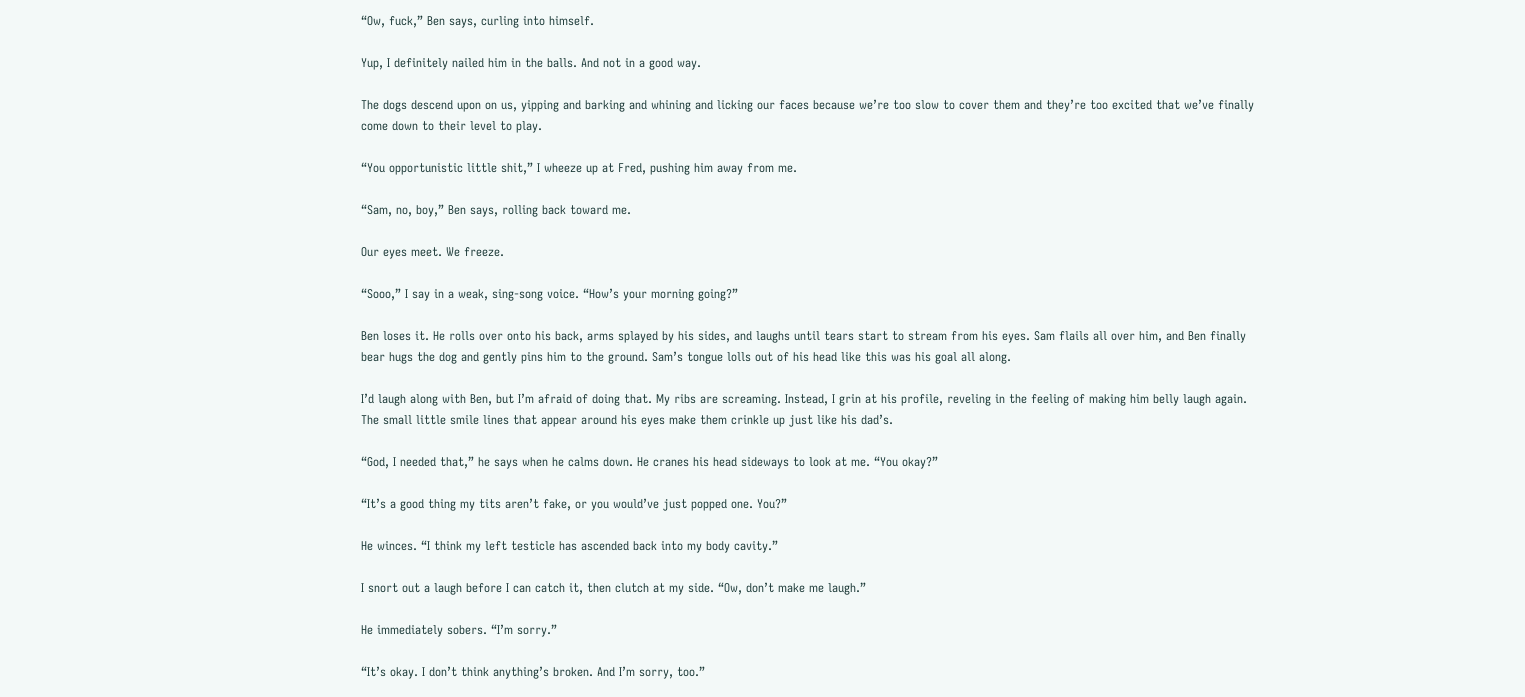“Ow, fuck,” Ben says, curling into himself.

Yup, I definitely nailed him in the balls. And not in a good way.

The dogs descend upon on us, yipping and barking and whining and licking our faces because we’re too slow to cover them and they’re too excited that we’ve finally come down to their level to play.

“You opportunistic little shit,” I wheeze up at Fred, pushing him away from me.

“Sam, no, boy,” Ben says, rolling back toward me.

Our eyes meet. We freeze.

“Sooo,” I say in a weak, sing-song voice. “How’s your morning going?”

Ben loses it. He rolls over onto his back, arms splayed by his sides, and laughs until tears start to stream from his eyes. Sam flails all over him, and Ben finally bear hugs the dog and gently pins him to the ground. Sam’s tongue lolls out of his head like this was his goal all along.

I’d laugh along with Ben, but I’m afraid of doing that. My ribs are screaming. Instead, I grin at his profile, reveling in the feeling of making him belly laugh again. The small little smile lines that appear around his eyes make them crinkle up just like his dad’s.

“God, I needed that,” he says when he calms down. He cranes his head sideways to look at me. “You okay?”

“It’s a good thing my tits aren’t fake, or you would’ve just popped one. You?”

He winces. “I think my left testicle has ascended back into my body cavity.”

I snort out a laugh before I can catch it, then clutch at my side. “Ow, don’t make me laugh.”

He immediately sobers. “I’m sorry.”

“It’s okay. I don’t think anything’s broken. And I’m sorry, too.”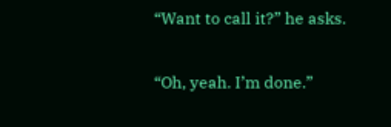“Want to call it?” he asks.

“Oh, yeah. I’m done.”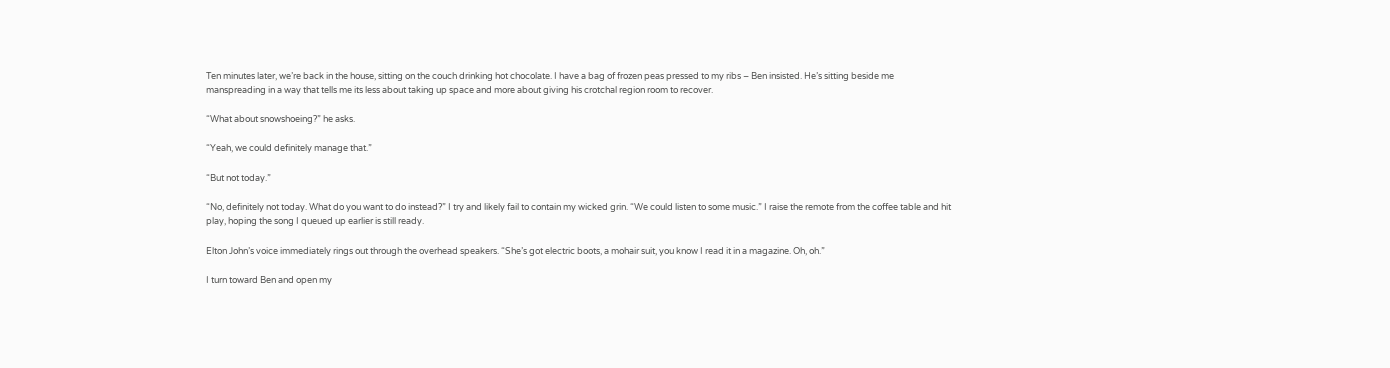Ten minutes later, we’re back in the house, sitting on the couch drinking hot chocolate. I have a bag of frozen peas pressed to my ribs – Ben insisted. He’s sitting beside me manspreading in a way that tells me its less about taking up space and more about giving his crotchal region room to recover.

“What about snowshoeing?” he asks.

“Yeah, we could definitely manage that.”

“But not today.”

“No, definitely not today. What do you want to do instead?” I try and likely fail to contain my wicked grin. “We could listen to some music.” I raise the remote from the coffee table and hit play, hoping the song I queued up earlier is still ready.

Elton John’s voice immediately rings out through the overhead speakers. “She’s got electric boots, a mohair suit, you know I read it in a magazine. Oh, oh.”

I turn toward Ben and open my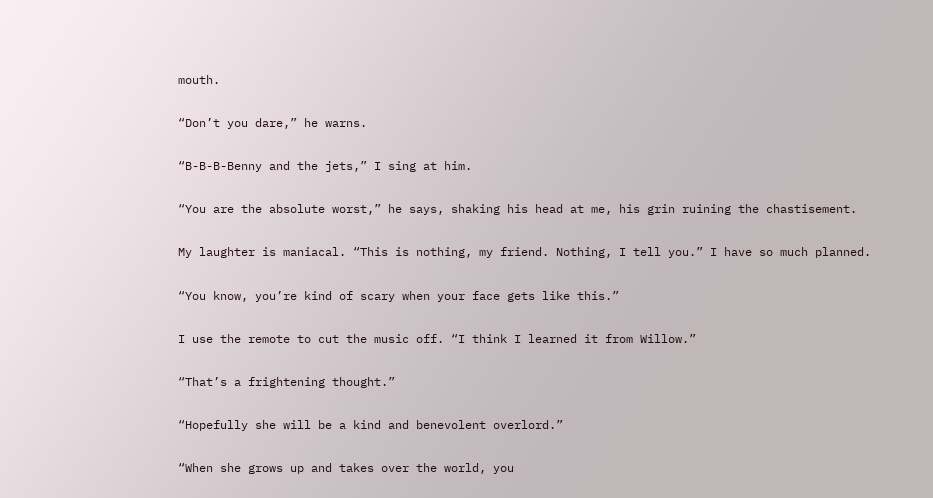mouth.

“Don’t you dare,” he warns.

“B-B-B-Benny and the jets,” I sing at him.

“You are the absolute worst,” he says, shaking his head at me, his grin ruining the chastisement.

My laughter is maniacal. “This is nothing, my friend. Nothing, I tell you.” I have so much planned.

“You know, you’re kind of scary when your face gets like this.”

I use the remote to cut the music off. “I think I learned it from Willow.”

“That’s a frightening thought.”

“Hopefully she will be a kind and benevolent overlord.”

“When she grows up and takes over the world, you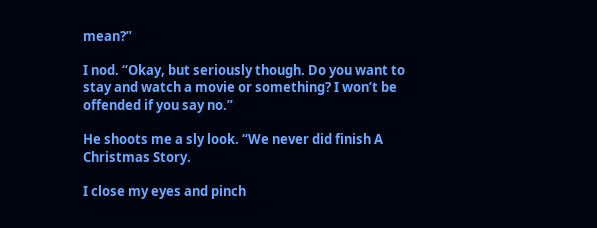mean?”

I nod. “Okay, but seriously though. Do you want to stay and watch a movie or something? I won’t be offended if you say no.”

He shoots me a sly look. “We never did finish A Christmas Story.

I close my eyes and pinch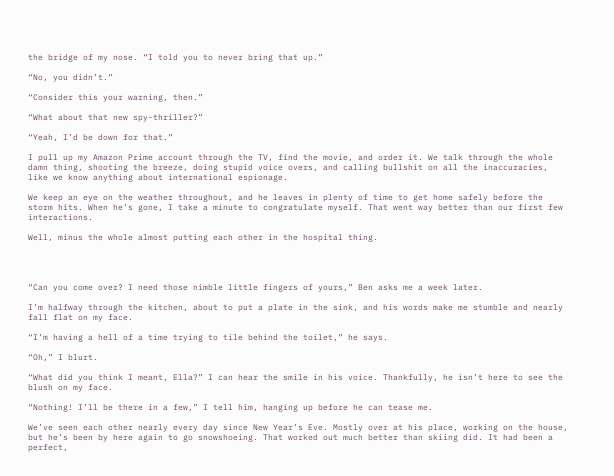the bridge of my nose. “I told you to never bring that up.”

“No, you didn’t.”

“Consider this your warning, then.”

“What about that new spy-thriller?”

“Yeah, I’d be down for that.”

I pull up my Amazon Prime account through the TV, find the movie, and order it. We talk through the whole damn thing, shooting the breeze, doing stupid voice overs, and calling bullshit on all the inaccuracies, like we know anything about international espionage.

We keep an eye on the weather throughout, and he leaves in plenty of time to get home safely before the storm hits. When he’s gone, I take a minute to congratulate myself. That went way better than our first few interactions.

Well, minus the whole almost putting each other in the hospital thing.




“Can you come over? I need those nimble little fingers of yours,” Ben asks me a week later.

I’m halfway through the kitchen, about to put a plate in the sink, and his words make me stumble and nearly fall flat on my face.

“I’m having a hell of a time trying to tile behind the toilet,” he says.

“Oh,” I blurt.

“What did you think I meant, Ella?” I can hear the smile in his voice. Thankfully, he isn’t here to see the blush on my face.

“Nothing! I’ll be there in a few,” I tell him, hanging up before he can tease me.

We’ve seen each other nearly every day since New Year’s Eve. Mostly over at his place, working on the house, but he’s been by here again to go snowshoeing. That worked out much better than skiing did. It had been a perfect,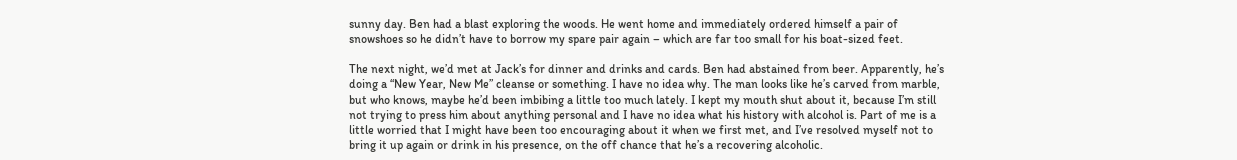sunny day. Ben had a blast exploring the woods. He went home and immediately ordered himself a pair of snowshoes so he didn’t have to borrow my spare pair again – which are far too small for his boat-sized feet.

The next night, we’d met at Jack’s for dinner and drinks and cards. Ben had abstained from beer. Apparently, he’s doing a “New Year, New Me” cleanse or something. I have no idea why. The man looks like he’s carved from marble, but who knows, maybe he’d been imbibing a little too much lately. I kept my mouth shut about it, because I’m still not trying to press him about anything personal and I have no idea what his history with alcohol is. Part of me is a little worried that I might have been too encouraging about it when we first met, and I’ve resolved myself not to bring it up again or drink in his presence, on the off chance that he’s a recovering alcoholic.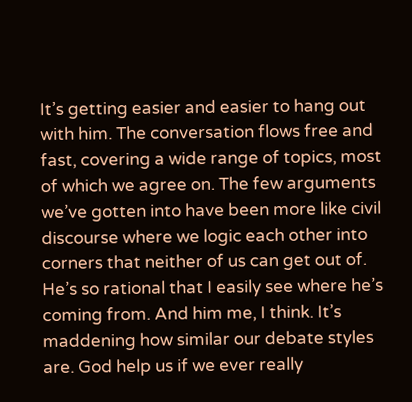It’s getting easier and easier to hang out with him. The conversation flows free and fast, covering a wide range of topics, most of which we agree on. The few arguments we’ve gotten into have been more like civil discourse where we logic each other into corners that neither of us can get out of. He’s so rational that I easily see where he’s coming from. And him me, I think. It’s maddening how similar our debate styles are. God help us if we ever really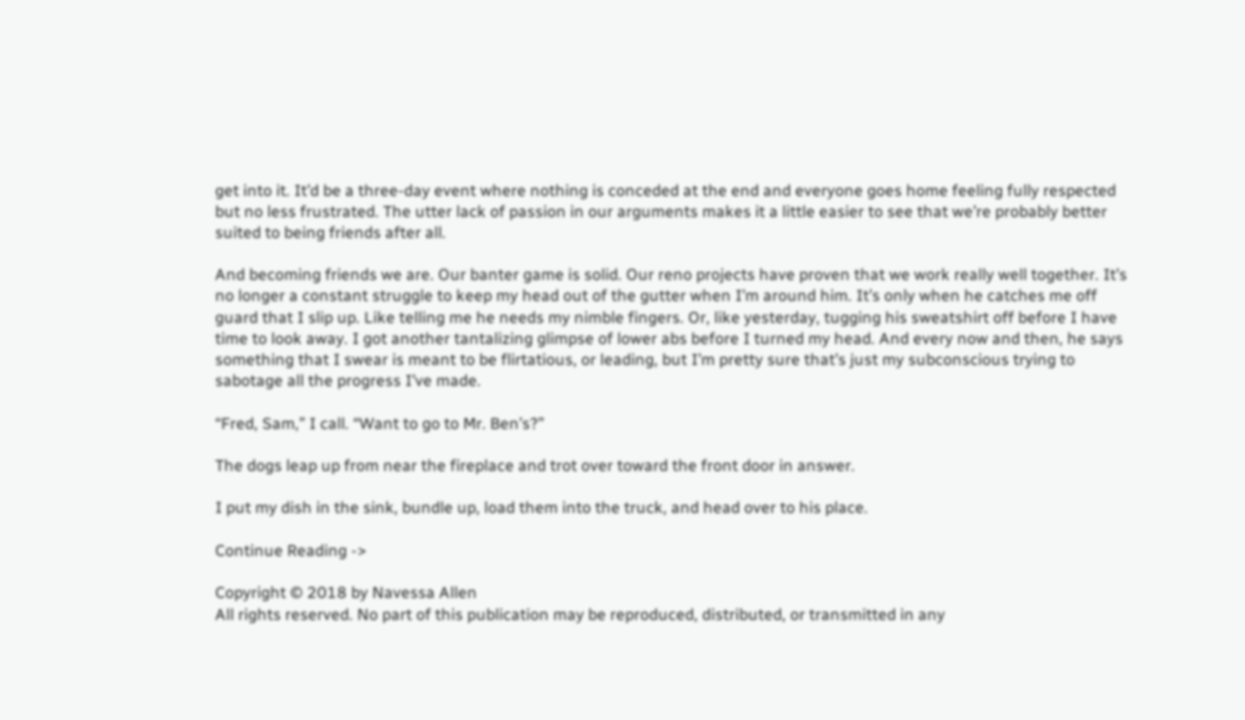get into it. It’d be a three-day event where nothing is conceded at the end and everyone goes home feeling fully respected but no less frustrated. The utter lack of passion in our arguments makes it a little easier to see that we’re probably better suited to being friends after all.

And becoming friends we are. Our banter game is solid. Our reno projects have proven that we work really well together. It’s no longer a constant struggle to keep my head out of the gutter when I’m around him. It’s only when he catches me off guard that I slip up. Like telling me he needs my nimble fingers. Or, like yesterday, tugging his sweatshirt off before I have time to look away. I got another tantalizing glimpse of lower abs before I turned my head. And every now and then, he says something that I swear is meant to be flirtatious, or leading, but I’m pretty sure that’s just my subconscious trying to sabotage all the progress I’ve made.

“Fred, Sam,” I call. “Want to go to Mr. Ben’s?”

The dogs leap up from near the fireplace and trot over toward the front door in answer.

I put my dish in the sink, bundle up, load them into the truck, and head over to his place.

Continue Reading ->

Copyright © 2018 by Navessa Allen
All rights reserved. No part of this publication may be reproduced, distributed, or transmitted in any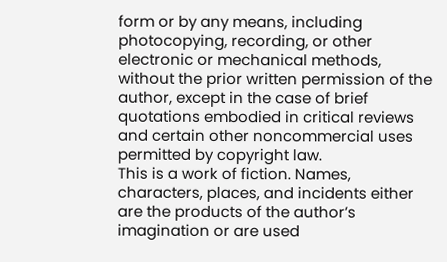form or by any means, including photocopying, recording, or other electronic or mechanical methods, without the prior written permission of the author, except in the case of brief quotations embodied in critical reviews and certain other noncommercial uses permitted by copyright law.
This is a work of fiction. Names, characters, places, and incidents either are the products of the author’s imagination or are used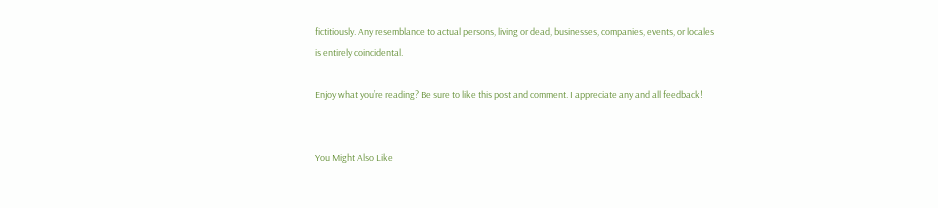fictitiously. Any resemblance to actual persons, living or dead, businesses, companies, events, or locales is entirely coincidental.

Enjoy what you’re reading? Be sure to like this post and comment. I appreciate any and all feedback!


You Might Also Like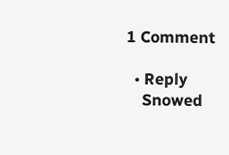1 Comment

  • Reply
    Snowed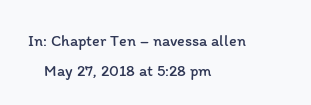In: Chapter Ten – navessa allen
    May 27, 2018 at 5:28 pm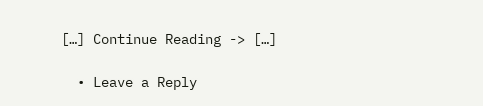[…] Continue Reading -> […]

  • Leave a Reply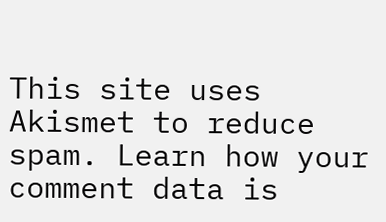This site uses Akismet to reduce spam. Learn how your comment data is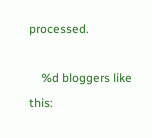processed.

    %d bloggers like this: